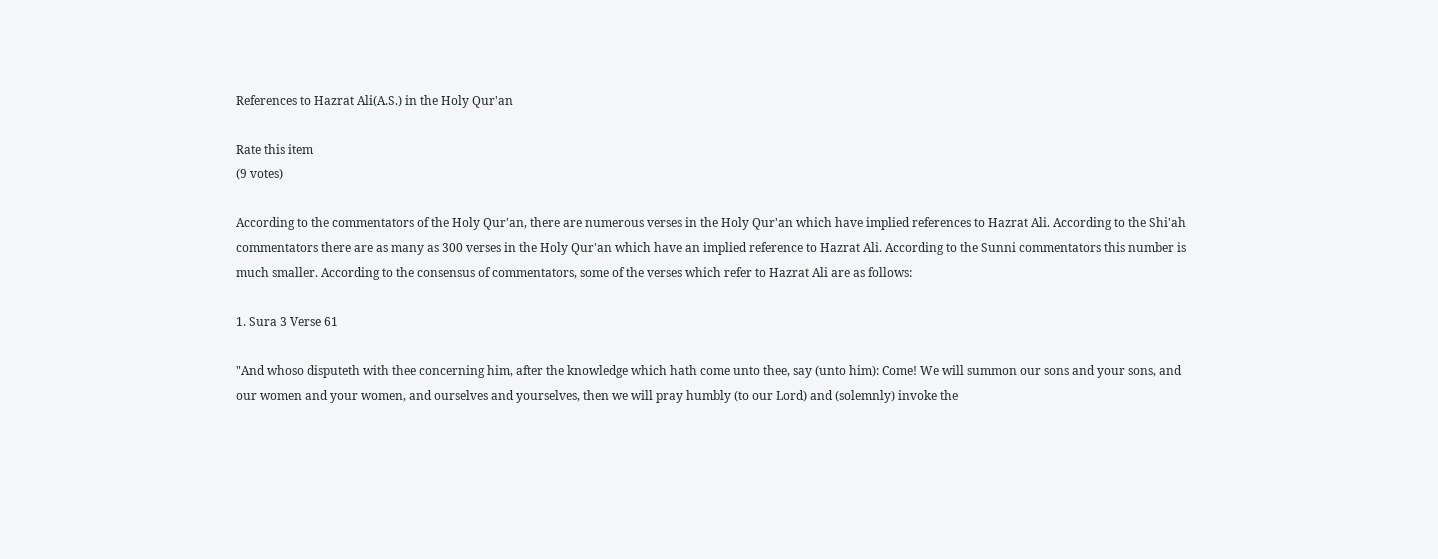References to Hazrat Ali(A.S.) in the Holy Qur'an

Rate this item
(9 votes)

According to the commentators of the Holy Qur'an, there are numerous verses in the Holy Qur'an which have implied references to Hazrat Ali. According to the Shi'ah commentators there are as many as 300 verses in the Holy Qur'an which have an implied reference to Hazrat Ali. According to the Sunni commentators this number is much smaller. According to the consensus of commentators, some of the verses which refer to Hazrat Ali are as follows:

1. Sura 3 Verse 61

"And whoso disputeth with thee concerning him, after the knowledge which hath come unto thee, say (unto him): Come! We will summon our sons and your sons, and our women and your women, and ourselves and yourselves, then we will pray humbly (to our Lord) and (solemnly) invoke the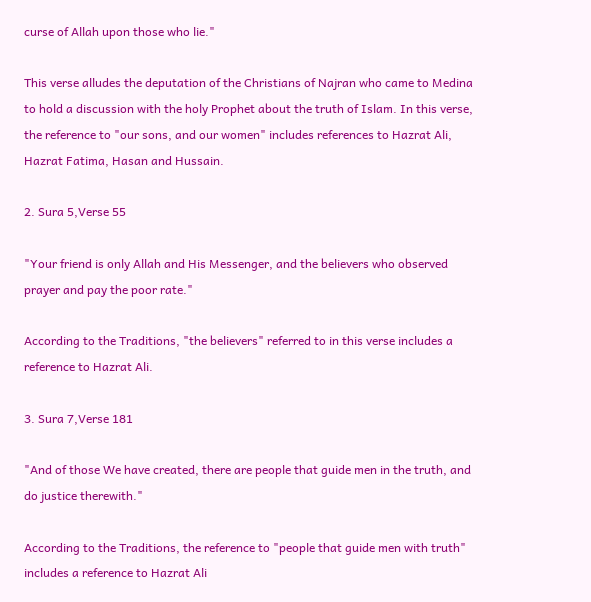curse of Allah upon those who lie."

This verse alludes the deputation of the Christians of Najran who came to Medina to hold a discussion with the holy Prophet about the truth of Islam. In this verse, the reference to "our sons, and our women" includes references to Hazrat Ali, Hazrat Fatima, Hasan and Hussain.

2. Sura 5,Verse 55

"Your friend is only Allah and His Messenger, and the believers who observed prayer and pay the poor rate."

According to the Traditions, "the believers" referred to in this verse includes a reference to Hazrat Ali.

3. Sura 7,Verse 181

"And of those We have created, there are people that guide men in the truth, and do justice therewith."

According to the Traditions, the reference to "people that guide men with truth" includes a reference to Hazrat Ali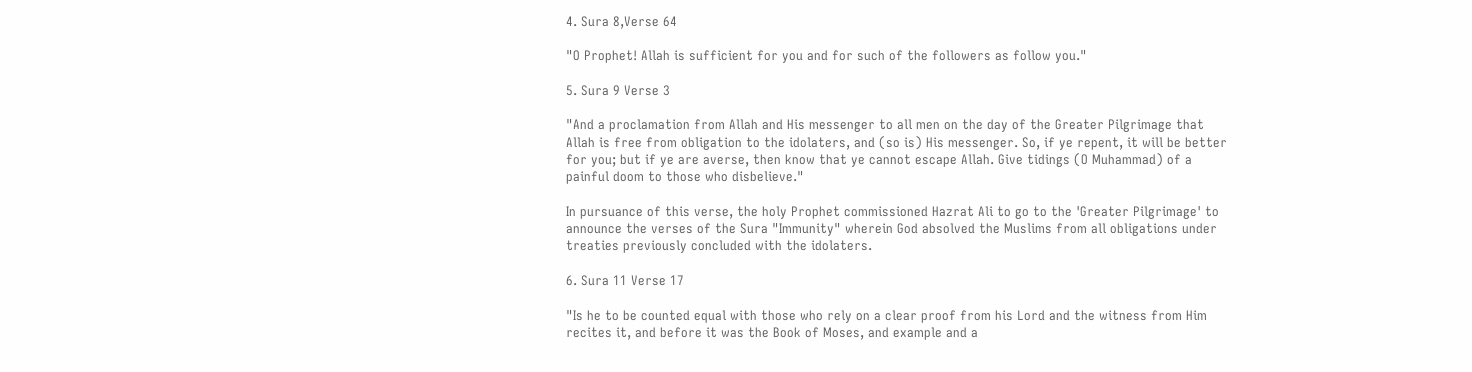4. Sura 8,Verse 64

"O Prophet! Allah is sufficient for you and for such of the followers as follow you."

5. Sura 9 Verse 3

"And a proclamation from Allah and His messenger to all men on the day of the Greater Pilgrimage that Allah is free from obligation to the idolaters, and (so is) His messenger. So, if ye repent, it will be better for you; but if ye are averse, then know that ye cannot escape Allah. Give tidings (O Muhammad) of a painful doom to those who disbelieve."

In pursuance of this verse, the holy Prophet commissioned Hazrat Ali to go to the 'Greater Pilgrimage' to announce the verses of the Sura "Immunity" wherein God absolved the Muslims from all obligations under treaties previously concluded with the idolaters.

6. Sura 11 Verse 17

"Is he to be counted equal with those who rely on a clear proof from his Lord and the witness from Him recites it, and before it was the Book of Moses, and example and a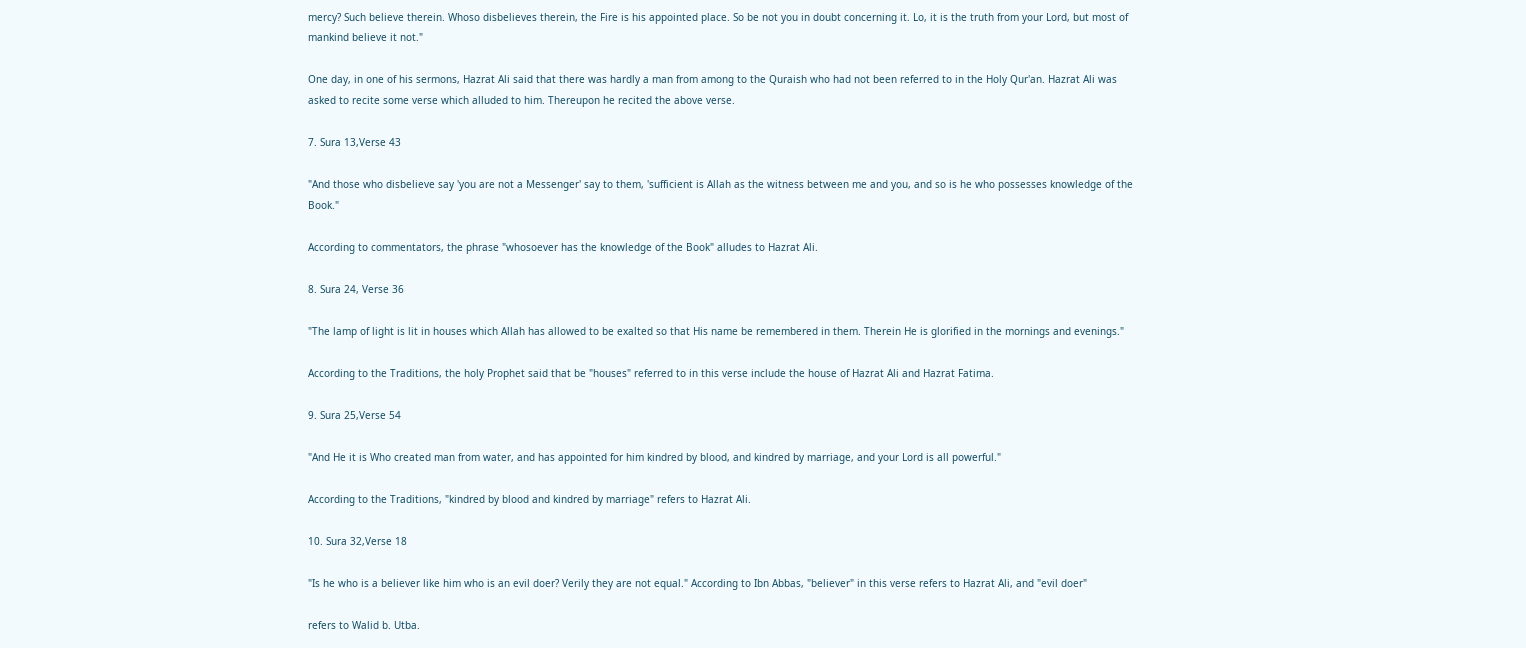mercy? Such believe therein. Whoso disbelieves therein, the Fire is his appointed place. So be not you in doubt concerning it. Lo, it is the truth from your Lord, but most of mankind believe it not."

One day, in one of his sermons, Hazrat Ali said that there was hardly a man from among to the Quraish who had not been referred to in the Holy Qur'an. Hazrat Ali was asked to recite some verse which alluded to him. Thereupon he recited the above verse.

7. Sura 13,Verse 43

"And those who disbelieve say 'you are not a Messenger' say to them, 'sufficient is Allah as the witness between me and you, and so is he who possesses knowledge of the Book."

According to commentators, the phrase "whosoever has the knowledge of the Book" alludes to Hazrat Ali.

8. Sura 24, Verse 36

"The lamp of light is lit in houses which Allah has allowed to be exalted so that His name be remembered in them. Therein He is glorified in the mornings and evenings."

According to the Traditions, the holy Prophet said that be "houses" referred to in this verse include the house of Hazrat Ali and Hazrat Fatima.

9. Sura 25,Verse 54

"And He it is Who created man from water, and has appointed for him kindred by blood, and kindred by marriage, and your Lord is all powerful."

According to the Traditions, "kindred by blood and kindred by marriage" refers to Hazrat Ali.

10. Sura 32,Verse 18

"Is he who is a believer like him who is an evil doer? Verily they are not equal." According to Ibn Abbas, "believer" in this verse refers to Hazrat Ali, and "evil doer"

refers to Walid b. Utba.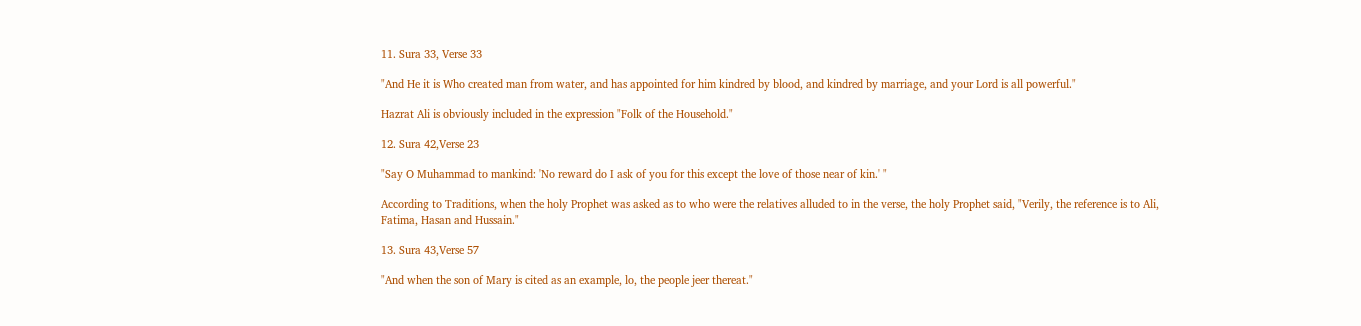11. Sura 33, Verse 33

"And He it is Who created man from water, and has appointed for him kindred by blood, and kindred by marriage, and your Lord is all powerful."

Hazrat Ali is obviously included in the expression "Folk of the Household."

12. Sura 42,Verse 23

"Say O Muhammad to mankind: 'No reward do I ask of you for this except the love of those near of kin.' "

According to Traditions, when the holy Prophet was asked as to who were the relatives alluded to in the verse, the holy Prophet said, "Verily, the reference is to Ali, Fatima, Hasan and Hussain."

13. Sura 43,Verse 57

"And when the son of Mary is cited as an example, lo, the people jeer thereat."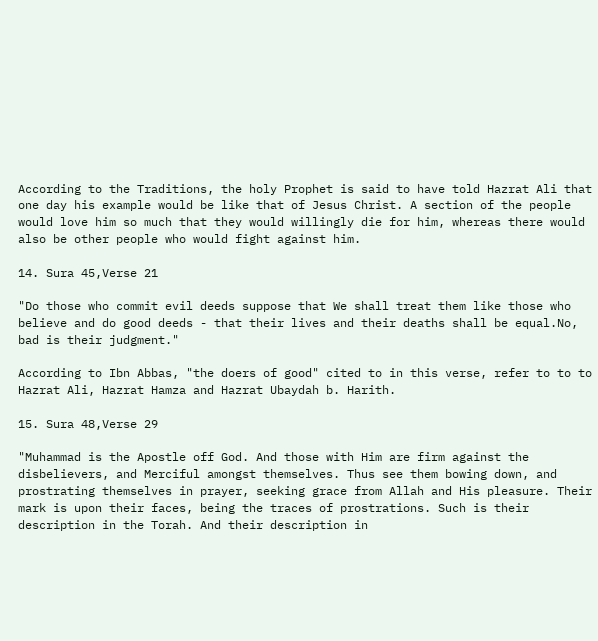According to the Traditions, the holy Prophet is said to have told Hazrat Ali that one day his example would be like that of Jesus Christ. A section of the people would love him so much that they would willingly die for him, whereas there would also be other people who would fight against him.

14. Sura 45,Verse 21

"Do those who commit evil deeds suppose that We shall treat them like those who believe and do good deeds - that their lives and their deaths shall be equal.No, bad is their judgment."

According to Ibn Abbas, "the doers of good" cited to in this verse, refer to to to Hazrat Ali, Hazrat Hamza and Hazrat Ubaydah b. Harith.

15. Sura 48,Verse 29

"Muhammad is the Apostle off God. And those with Him are firm against the disbelievers, and Merciful amongst themselves. Thus see them bowing down, and prostrating themselves in prayer, seeking grace from Allah and His pleasure. Their mark is upon their faces, being the traces of prostrations. Such is their description in the Torah. And their description in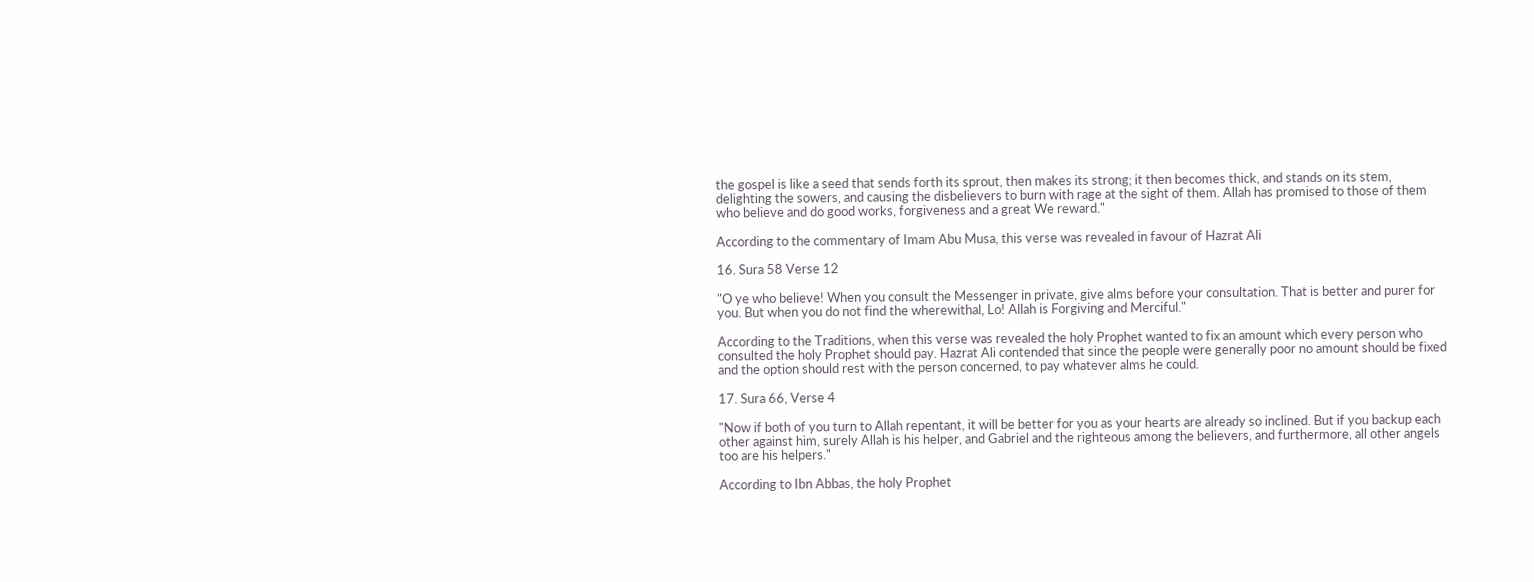the gospel is like a seed that sends forth its sprout, then makes its strong; it then becomes thick, and stands on its stem, delighting the sowers, and causing the disbelievers to burn with rage at the sight of them. Allah has promised to those of them who believe and do good works, forgiveness and a great We reward."

According to the commentary of Imam Abu Musa, this verse was revealed in favour of Hazrat Ali

16. Sura 58 Verse 12

"O ye who believe! When you consult the Messenger in private, give alms before your consultation. That is better and purer for you. But when you do not find the wherewithal, Lo! Allah is Forgiving and Merciful."

According to the Traditions, when this verse was revealed the holy Prophet wanted to fix an amount which every person who consulted the holy Prophet should pay. Hazrat Ali contended that since the people were generally poor no amount should be fixed and the option should rest with the person concerned, to pay whatever alms he could.

17. Sura 66, Verse 4

"Now if both of you turn to Allah repentant, it will be better for you as your hearts are already so inclined. But if you backup each other against him, surely Allah is his helper, and Gabriel and the righteous among the believers, and furthermore, all other angels too are his helpers."

According to Ibn Abbas, the holy Prophet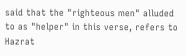said that the "righteous men" alluded to as "helper" in this verse, refers to Hazrat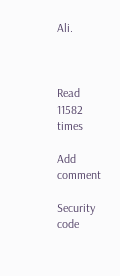Ali.



Read 11582 times

Add comment

Security code